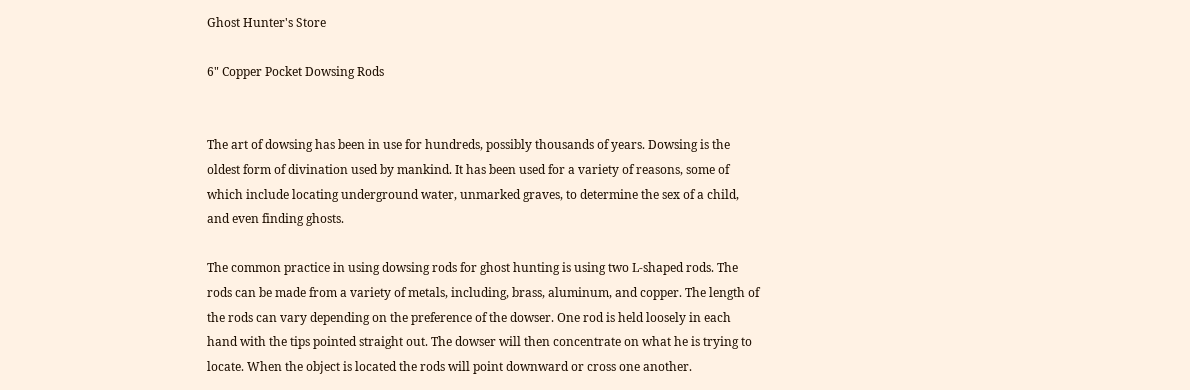Ghost Hunter's Store

6" Copper Pocket Dowsing Rods


The art of dowsing has been in use for hundreds, possibly thousands of years. Dowsing is the oldest form of divination used by mankind. It has been used for a variety of reasons, some of which include locating underground water, unmarked graves, to determine the sex of a child, and even finding ghosts.

The common practice in using dowsing rods for ghost hunting is using two L-shaped rods. The rods can be made from a variety of metals, including, brass, aluminum, and copper. The length of the rods can vary depending on the preference of the dowser. One rod is held loosely in each hand with the tips pointed straight out. The dowser will then concentrate on what he is trying to locate. When the object is located the rods will point downward or cross one another.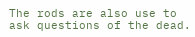The rods are also use to ask questions of the dead.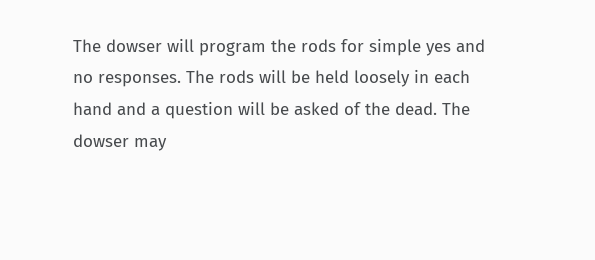The dowser will program the rods for simple yes and no responses. The rods will be held loosely in each hand and a question will be asked of the dead. The dowser may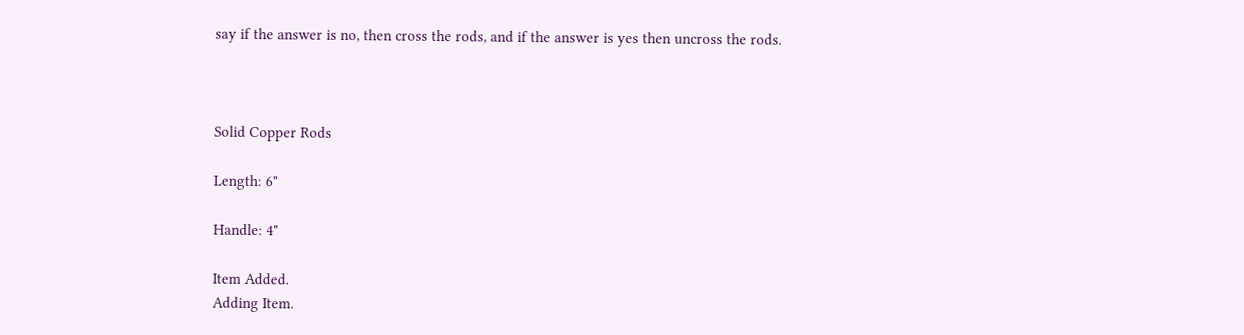say if the answer is no, then cross the rods, and if the answer is yes then uncross the rods.



Solid Copper Rods

Length: 6"

Handle: 4"

Item Added.
Adding Item.